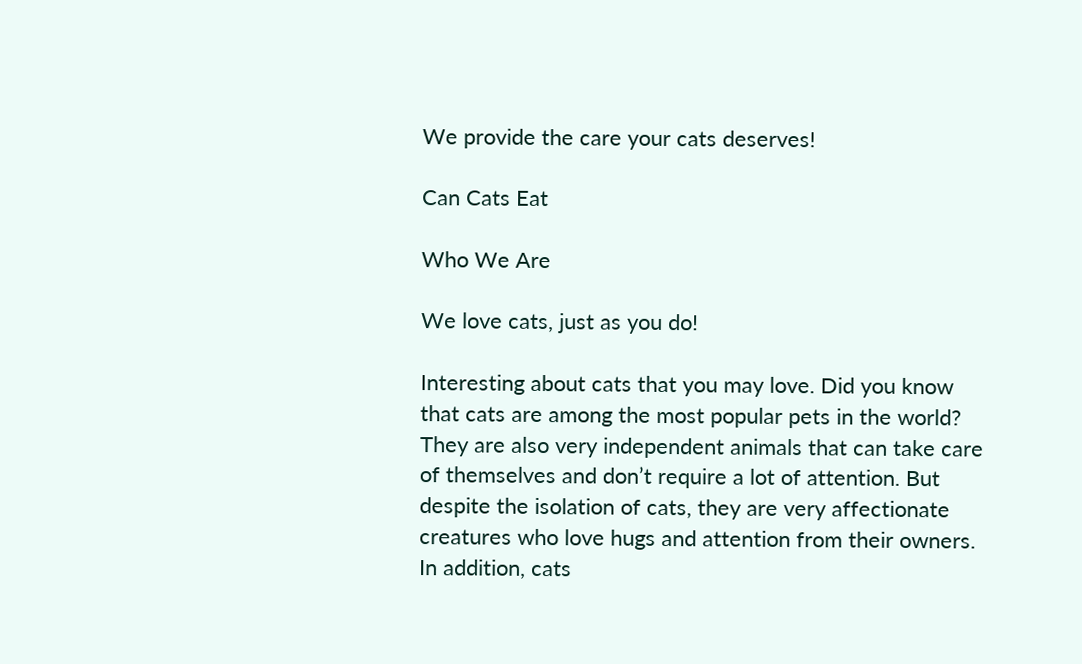We provide the care your cats deserves!

Can Cats Eat

Who We Are

We love cats, just as you do!

Interesting about cats that you may love. Did you know that cats are among the most popular pets in the world? They are also very independent animals that can take care of themselves and don’t require a lot of attention. But despite the isolation of cats, they are very affectionate creatures who love hugs and attention from their owners. In addition, cats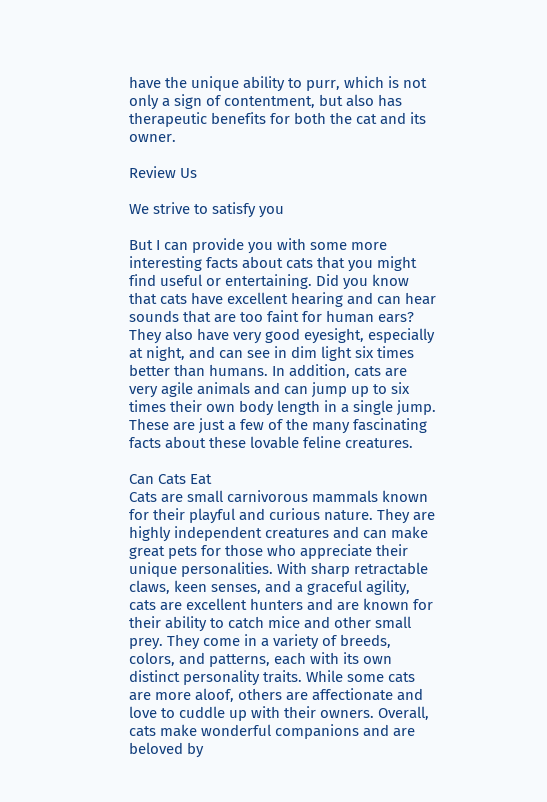have the unique ability to purr, which is not only a sign of contentment, but also has therapeutic benefits for both the cat and its owner.

Review Us

We strive to satisfy you

But I can provide you with some more interesting facts about cats that you might find useful or entertaining. Did you know that cats have excellent hearing and can hear sounds that are too faint for human ears? They also have very good eyesight, especially at night, and can see in dim light six times better than humans. In addition, cats are very agile animals and can jump up to six times their own body length in a single jump. These are just a few of the many fascinating facts about these lovable feline creatures.

Can Cats Eat
Cats are small carnivorous mammals known for their playful and curious nature. They are highly independent creatures and can make great pets for those who appreciate their unique personalities. With sharp retractable claws, keen senses, and a graceful agility, cats are excellent hunters and are known for their ability to catch mice and other small prey. They come in a variety of breeds, colors, and patterns, each with its own distinct personality traits. While some cats are more aloof, others are affectionate and love to cuddle up with their owners. Overall, cats make wonderful companions and are beloved by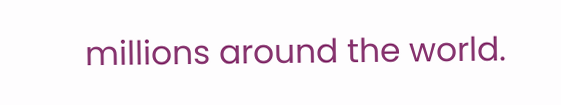millions around the world.